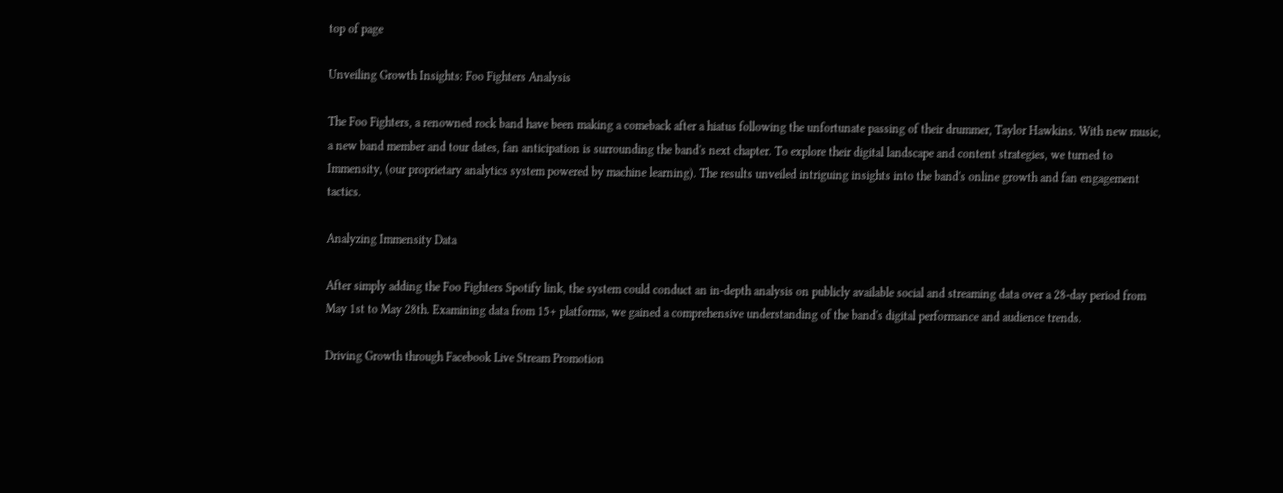top of page

Unveiling Growth Insights: Foo Fighters Analysis

The Foo Fighters, a renowned rock band have been making a comeback after a hiatus following the unfortunate passing of their drummer, Taylor Hawkins. With new music, a new band member and tour dates, fan anticipation is surrounding the band's next chapter. To explore their digital landscape and content strategies, we turned to Immensity, (our proprietary analytics system powered by machine learning). The results unveiled intriguing insights into the band's online growth and fan engagement tactics.

Analyzing Immensity Data

After simply adding the Foo Fighters Spotify link, the system could conduct an in-depth analysis on publicly available social and streaming data over a 28-day period from May 1st to May 28th. Examining data from 15+ platforms, we gained a comprehensive understanding of the band's digital performance and audience trends.

Driving Growth through Facebook Live Stream Promotion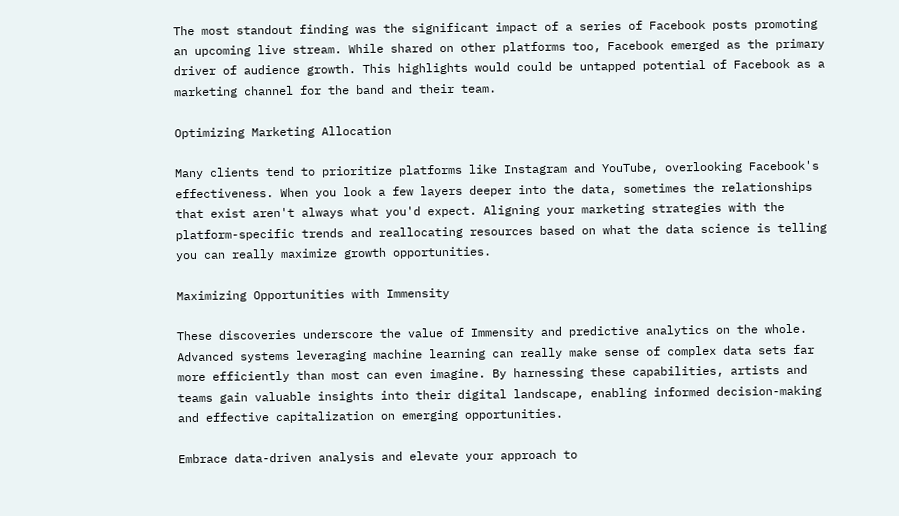The most standout finding was the significant impact of a series of Facebook posts promoting an upcoming live stream. While shared on other platforms too, Facebook emerged as the primary driver of audience growth. This highlights would could be untapped potential of Facebook as a marketing channel for the band and their team.

Optimizing Marketing Allocation

Many clients tend to prioritize platforms like Instagram and YouTube, overlooking Facebook's effectiveness. When you look a few layers deeper into the data, sometimes the relationships that exist aren't always what you'd expect. Aligning your marketing strategies with the platform-specific trends and reallocating resources based on what the data science is telling you can really maximize growth opportunities.

Maximizing Opportunities with Immensity

These discoveries underscore the value of Immensity and predictive analytics on the whole. Advanced systems leveraging machine learning can really make sense of complex data sets far more efficiently than most can even imagine. By harnessing these capabilities, artists and teams gain valuable insights into their digital landscape, enabling informed decision-making and effective capitalization on emerging opportunities.

Embrace data-driven analysis and elevate your approach to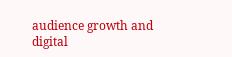audience growth and digital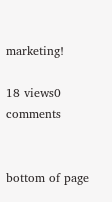marketing!

18 views0 comments


bottom of page